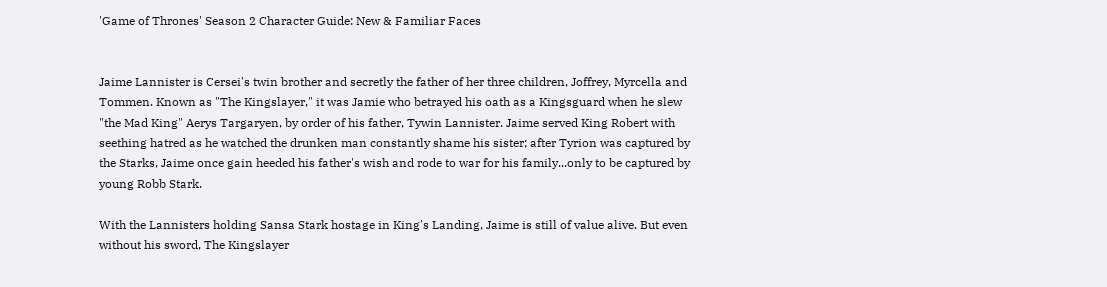'Game of Thrones' Season 2 Character Guide: New & Familiar Faces


Jaime Lannister is Cersei's twin brother and secretly the father of her three children, Joffrey, Myrcella and Tommen. Known as "The Kingslayer," it was Jamie who betrayed his oath as a Kingsguard when he slew "the Mad King" Aerys Targaryen, by order of his father, Tywin Lannister. Jaime served King Robert with seething hatred as he watched the drunken man constantly shame his sister; after Tyrion was captured by the Starks, Jaime once gain heeded his father's wish and rode to war for his family...only to be captured by young Robb Stark.

With the Lannisters holding Sansa Stark hostage in King's Landing, Jaime is still of value alive. But even without his sword, The Kingslayer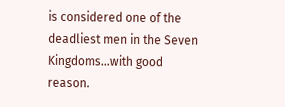is considered one of the deadliest men in the Seven Kingdoms...with good reason.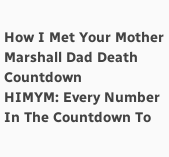How I Met Your Mother Marshall Dad Death Countdown
HIMYM: Every Number In The Countdown To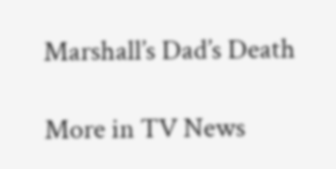Marshall’s Dad’s Death

More in TV News